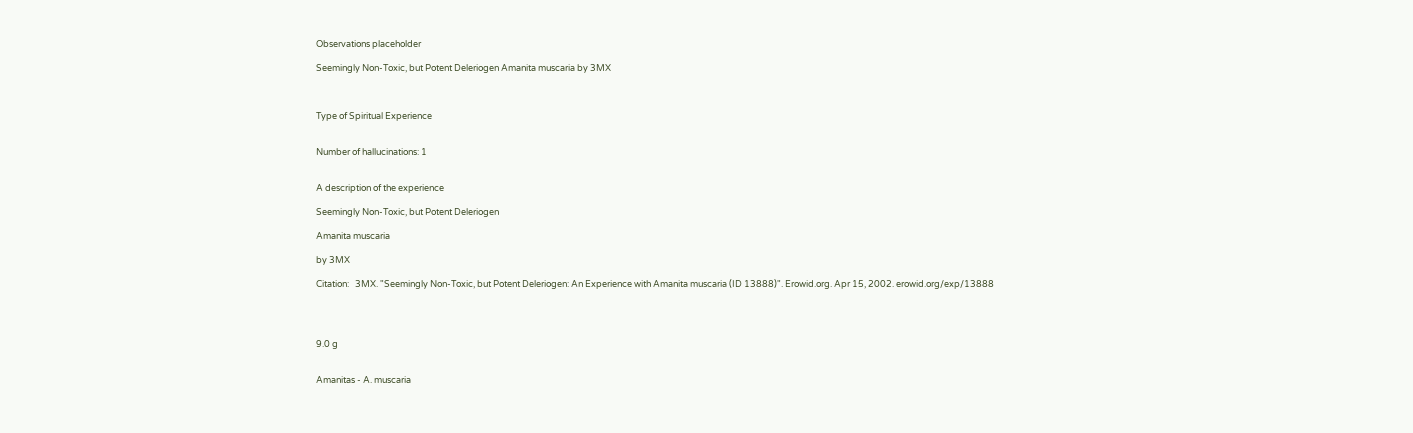Observations placeholder

Seemingly Non-Toxic, but Potent Deleriogen Amanita muscaria by 3MX



Type of Spiritual Experience


Number of hallucinations: 1


A description of the experience

Seemingly Non-Toxic, but Potent Deleriogen

Amanita muscaria

by 3MX

Citation:   3MX. "Seemingly Non-Toxic, but Potent Deleriogen: An Experience with Amanita muscaria (ID 13888)". Erowid.org. Apr 15, 2002. erowid.org/exp/13888




9.0 g


Amanitas - A. muscaria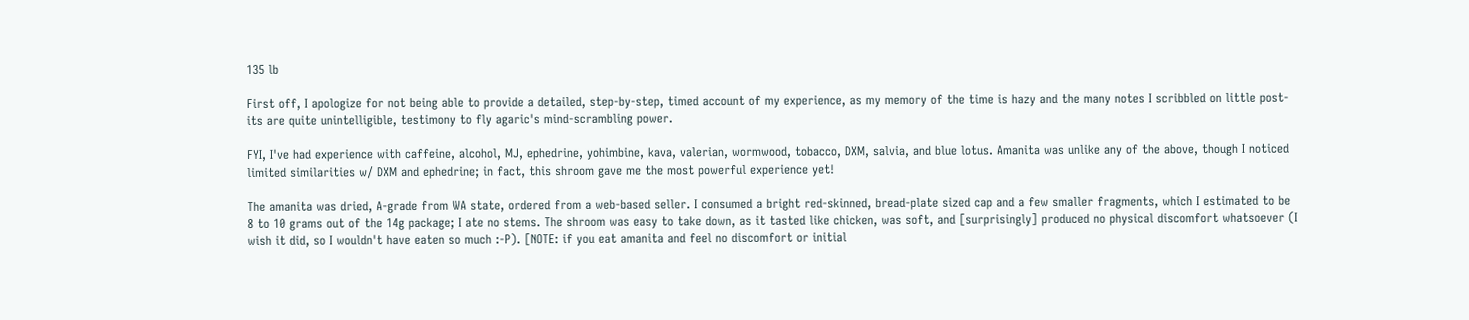135 lb

First off, I apologize for not being able to provide a detailed, step-by-step, timed account of my experience, as my memory of the time is hazy and the many notes I scribbled on little post-its are quite unintelligible, testimony to fly agaric's mind-scrambling power.

FYI, I've had experience with caffeine, alcohol, MJ, ephedrine, yohimbine, kava, valerian, wormwood, tobacco, DXM, salvia, and blue lotus. Amanita was unlike any of the above, though I noticed limited similarities w/ DXM and ephedrine; in fact, this shroom gave me the most powerful experience yet!

The amanita was dried, A-grade from WA state, ordered from a web-based seller. I consumed a bright red-skinned, bread-plate sized cap and a few smaller fragments, which I estimated to be 8 to 10 grams out of the 14g package; I ate no stems. The shroom was easy to take down, as it tasted like chicken, was soft, and [surprisingly] produced no physical discomfort whatsoever (I wish it did, so I wouldn't have eaten so much :-P). [NOTE: if you eat amanita and feel no discomfort or initial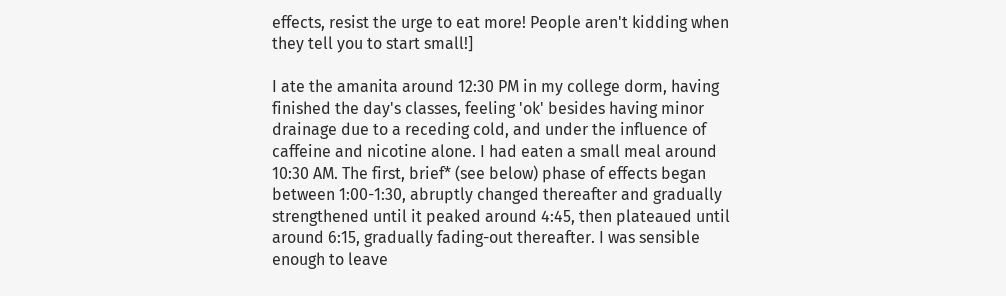effects, resist the urge to eat more! People aren't kidding when they tell you to start small!]

I ate the amanita around 12:30 PM in my college dorm, having finished the day's classes, feeling 'ok' besides having minor drainage due to a receding cold, and under the influence of caffeine and nicotine alone. I had eaten a small meal around 10:30 AM. The first, brief* (see below) phase of effects began between 1:00-1:30, abruptly changed thereafter and gradually strengthened until it peaked around 4:45, then plateaued until around 6:15, gradually fading-out thereafter. I was sensible enough to leave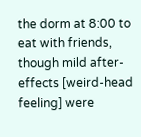the dorm at 8:00 to eat with friends, though mild after-effects [weird-head feeling] were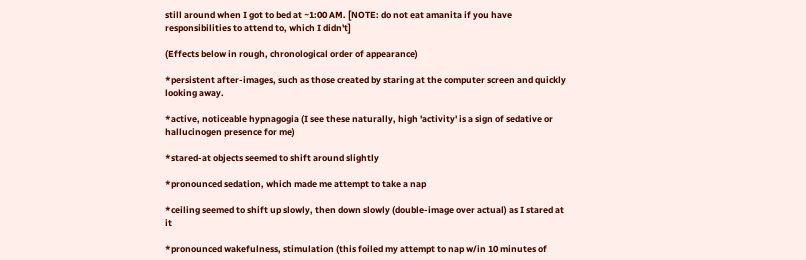still around when I got to bed at ~1:00 AM. [NOTE: do not eat amanita if you have responsibilities to attend to, which I didn't]

(Effects below in rough, chronological order of appearance)

*persistent after-images, such as those created by staring at the computer screen and quickly looking away.

*active, noticeable hypnagogia (I see these naturally, high 'activity' is a sign of sedative or hallucinogen presence for me)

*stared-at objects seemed to shift around slightly

*pronounced sedation, which made me attempt to take a nap

*ceiling seemed to shift up slowly, then down slowly (double-image over actual) as I stared at it

*pronounced wakefulness, stimulation (this foiled my attempt to nap w/in 10 minutes of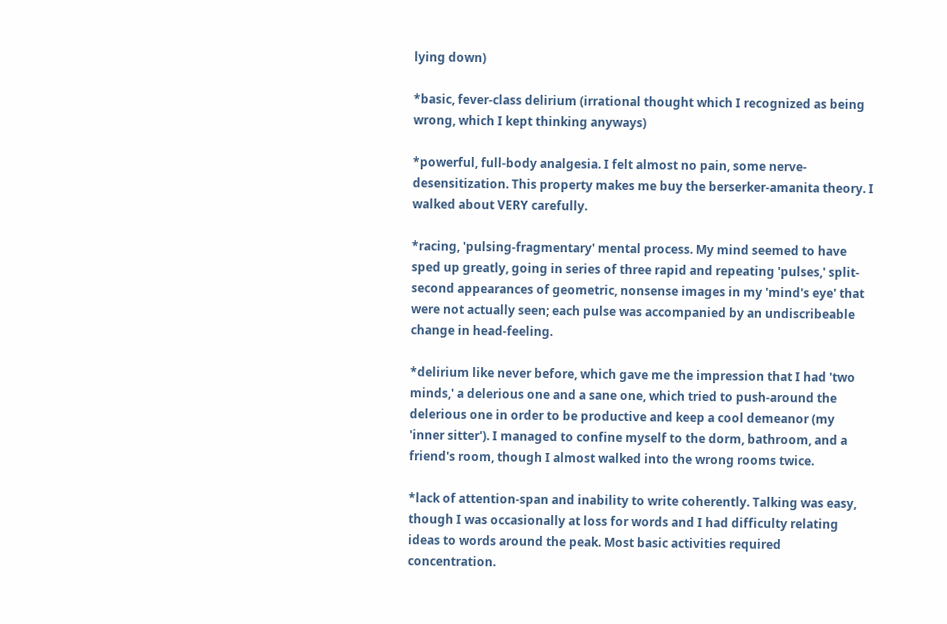lying down)

*basic, fever-class delirium (irrational thought which I recognized as being wrong, which I kept thinking anyways)

*powerful, full-body analgesia. I felt almost no pain, some nerve-desensitization. This property makes me buy the berserker-amanita theory. I walked about VERY carefully.

*racing, 'pulsing-fragmentary' mental process. My mind seemed to have sped up greatly, going in series of three rapid and repeating 'pulses,' split-second appearances of geometric, nonsense images in my 'mind's eye' that were not actually seen; each pulse was accompanied by an undiscribeable change in head-feeling.

*delirium like never before, which gave me the impression that I had 'two minds,' a delerious one and a sane one, which tried to push-around the delerious one in order to be productive and keep a cool demeanor (my 'inner sitter'). I managed to confine myself to the dorm, bathroom, and a friend's room, though I almost walked into the wrong rooms twice.

*lack of attention-span and inability to write coherently. Talking was easy, though I was occasionally at loss for words and I had difficulty relating ideas to words around the peak. Most basic activities required concentration.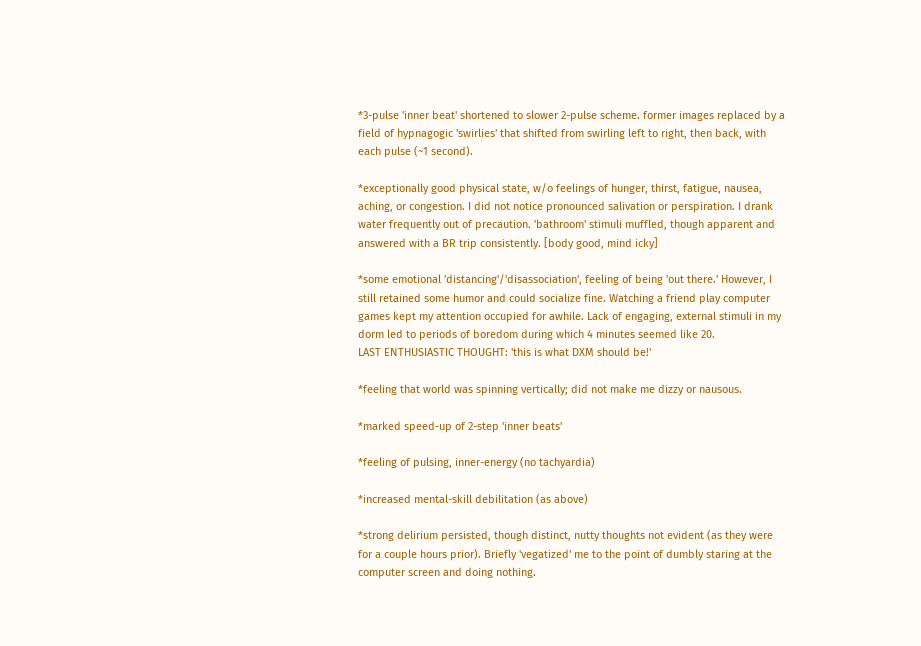*3-pulse 'inner beat' shortened to slower 2-pulse scheme. former images replaced by a field of hypnagogic 'swirlies' that shifted from swirling left to right, then back, with each pulse (~1 second).

*exceptionally good physical state, w/o feelings of hunger, thirst, fatigue, nausea, aching, or congestion. I did not notice pronounced salivation or perspiration. I drank water frequently out of precaution. 'bathroom' stimuli muffled, though apparent and answered with a BR trip consistently. [body good, mind icky]

*some emotional 'distancing'/'disassociation', feeling of being 'out there.' However, I still retained some humor and could socialize fine. Watching a friend play computer games kept my attention occupied for awhile. Lack of engaging, external stimuli in my dorm led to periods of boredom during which 4 minutes seemed like 20.
LAST ENTHUSIASTIC THOUGHT: 'this is what DXM should be!'

*feeling that world was spinning vertically; did not make me dizzy or nausous.

*marked speed-up of 2-step 'inner beats'

*feeling of pulsing, inner-energy (no tachyardia)

*increased mental-skill debilitation (as above)

*strong delirium persisted, though distinct, nutty thoughts not evident (as they were for a couple hours prior). Briefly 'vegatized' me to the point of dumbly staring at the computer screen and doing nothing.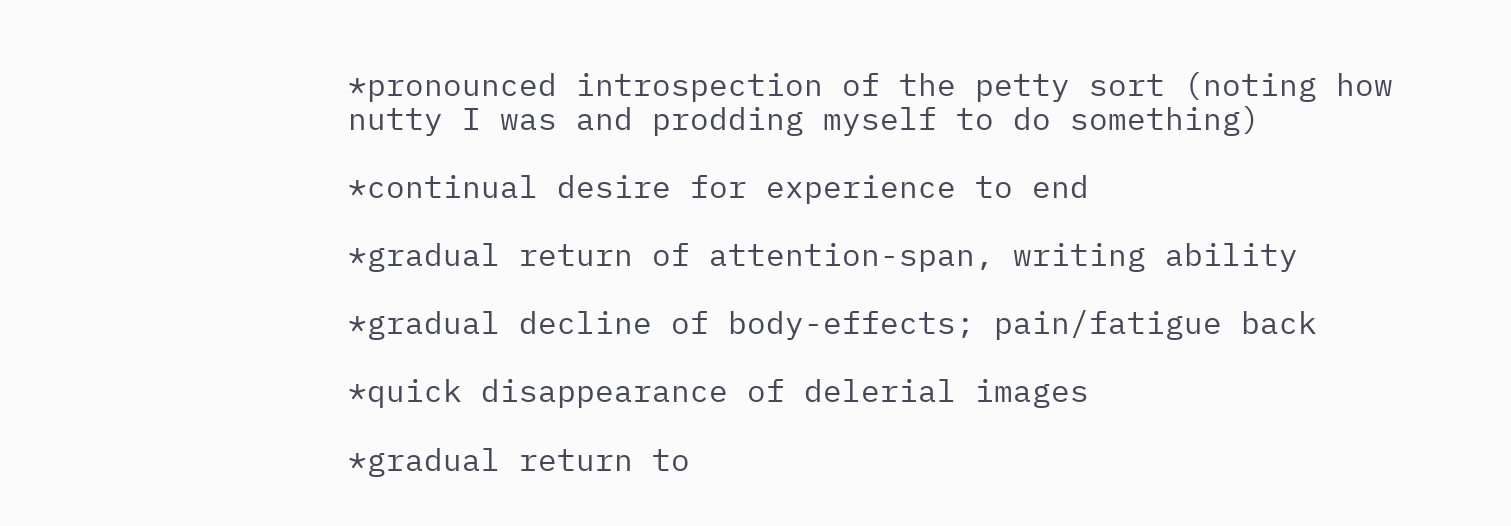*pronounced introspection of the petty sort (noting how nutty I was and prodding myself to do something)

*continual desire for experience to end

*gradual return of attention-span, writing ability

*gradual decline of body-effects; pain/fatigue back

*quick disappearance of delerial images

*gradual return to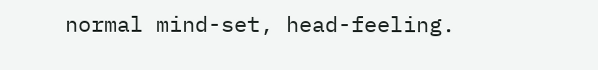normal mind-set, head-feeling.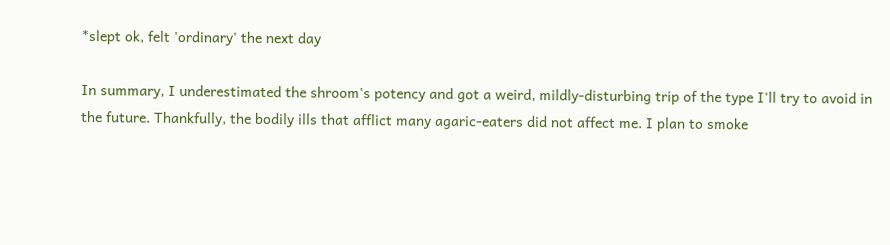*slept ok, felt 'ordinary' the next day

In summary, I underestimated the shroom's potency and got a weird, mildly-disturbing trip of the type I'll try to avoid in the future. Thankfully, the bodily ills that afflict many agaric-eaters did not affect me. I plan to smoke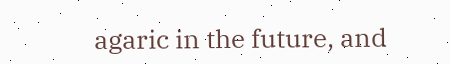agaric in the future, and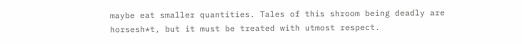maybe eat smaller quantities. Tales of this shroom being deadly are horsesh*t, but it must be treated with utmost respect.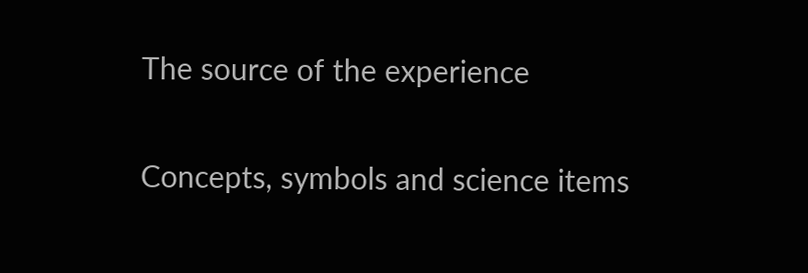The source of the experience


Concepts, symbols and science items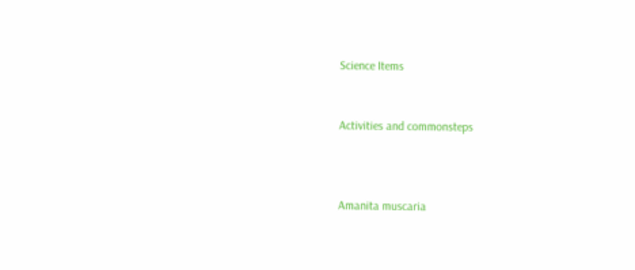Science Items


Activities and commonsteps



Amanita muscaria